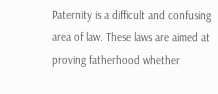Paternity is a difficult and confusing area of law. These laws are aimed at proving fatherhood whether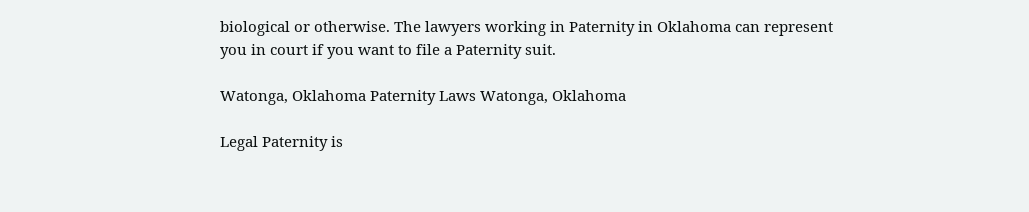biological or otherwise. The lawyers working in Paternity in Oklahoma can represent you in court if you want to file a Paternity suit.

Watonga, Oklahoma Paternity Laws Watonga, Oklahoma

Legal Paternity is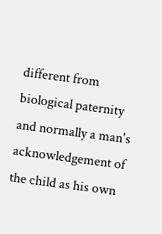different from biological paternity and normally a man's acknowledgement of the child as his own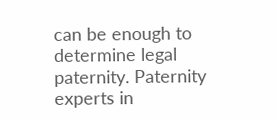can be enough to determine legal paternity. Paternity experts in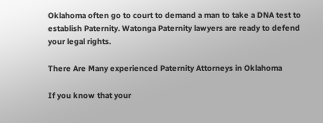Oklahoma often go to court to demand a man to take a DNA test to establish Paternity. Watonga Paternity lawyers are ready to defend your legal rights.

There Are Many experienced Paternity Attorneys in Oklahoma

If you know that your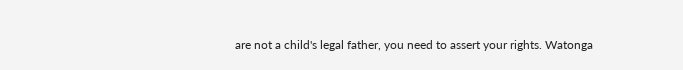are not a child's legal father, you need to assert your rights. Watonga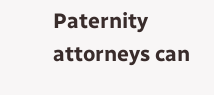Paternity attorneys can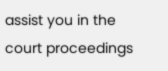assist you in the court proceedings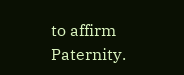to affirm Paternity.